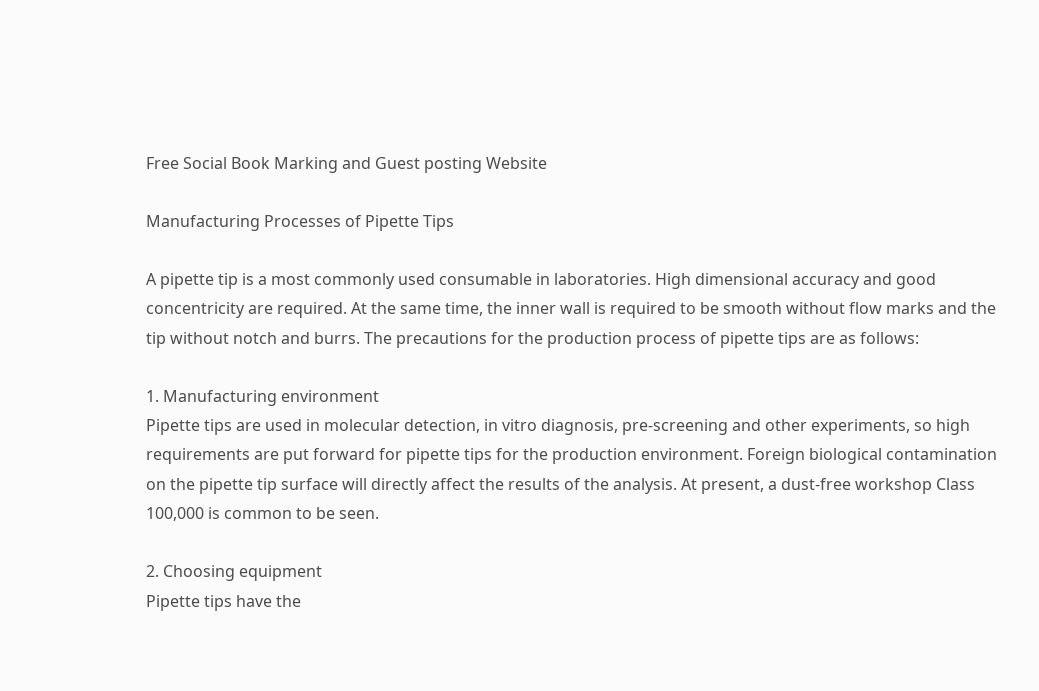Free Social Book Marking and Guest posting Website

Manufacturing Processes of Pipette Tips

A pipette tip is a most commonly used consumable in laboratories. High dimensional accuracy and good concentricity are required. At the same time, the inner wall is required to be smooth without flow marks and the tip without notch and burrs. The precautions for the production process of pipette tips are as follows:

1. Manufacturing environment
Pipette tips are used in molecular detection, in vitro diagnosis, pre-screening and other experiments, so high requirements are put forward for pipette tips for the production environment. Foreign biological contamination on the pipette tip surface will directly affect the results of the analysis. At present, a dust-free workshop Class 100,000 is common to be seen.

2. Choosing equipment
Pipette tips have the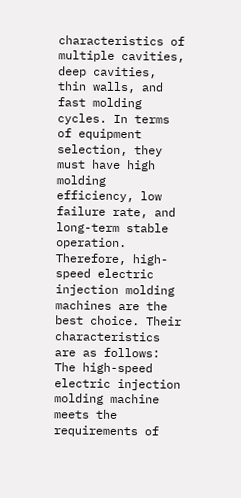characteristics of multiple cavities, deep cavities, thin walls, and fast molding cycles. In terms of equipment selection, they must have high molding efficiency, low failure rate, and long-term stable operation. Therefore, high-speed electric injection molding machines are the best choice. Their characteristics are as follows:
The high-speed electric injection molding machine meets the requirements of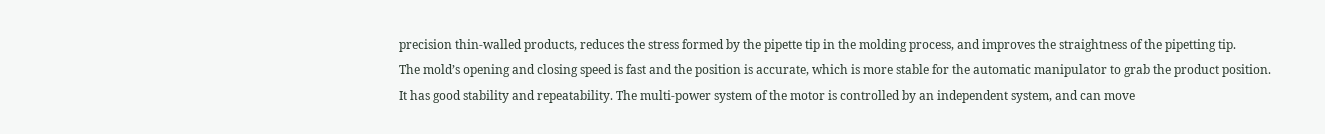precision thin-walled products, reduces the stress formed by the pipette tip in the molding process, and improves the straightness of the pipetting tip.
The mold’s opening and closing speed is fast and the position is accurate, which is more stable for the automatic manipulator to grab the product position.
It has good stability and repeatability. The multi-power system of the motor is controlled by an independent system, and can move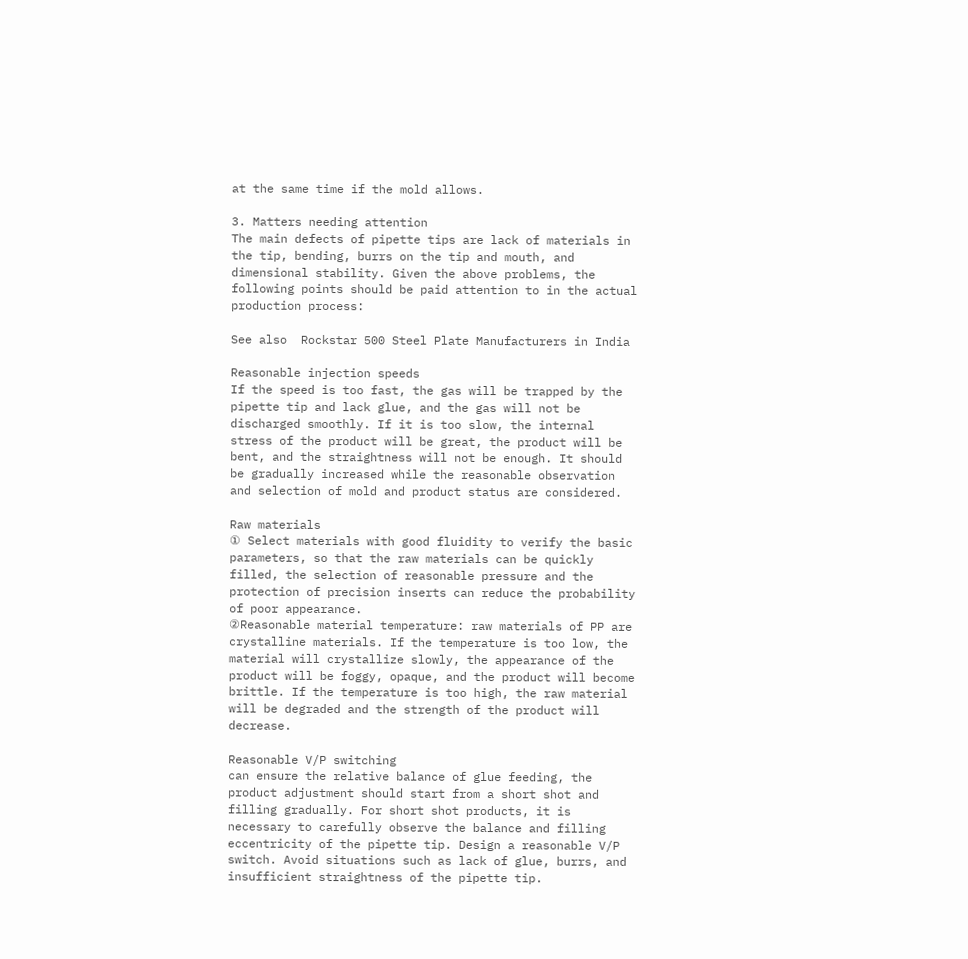at the same time if the mold allows.

3. Matters needing attention
The main defects of pipette tips are lack of materials in the tip, bending, burrs on the tip and mouth, and dimensional stability. Given the above problems, the following points should be paid attention to in the actual production process:

See also  Rockstar 500 Steel Plate Manufacturers in India

Reasonable injection speeds
If the speed is too fast, the gas will be trapped by the pipette tip and lack glue, and the gas will not be discharged smoothly. If it is too slow, the internal stress of the product will be great, the product will be bent, and the straightness will not be enough. It should be gradually increased while the reasonable observation and selection of mold and product status are considered.

Raw materials
① Select materials with good fluidity to verify the basic parameters, so that the raw materials can be quickly filled, the selection of reasonable pressure and the protection of precision inserts can reduce the probability of poor appearance.
②Reasonable material temperature: raw materials of PP are crystalline materials. If the temperature is too low, the material will crystallize slowly, the appearance of the product will be foggy, opaque, and the product will become brittle. If the temperature is too high, the raw material will be degraded and the strength of the product will decrease.

Reasonable V/P switching
can ensure the relative balance of glue feeding, the product adjustment should start from a short shot and filling gradually. For short shot products, it is necessary to carefully observe the balance and filling eccentricity of the pipette tip. Design a reasonable V/P switch. Avoid situations such as lack of glue, burrs, and insufficient straightness of the pipette tip.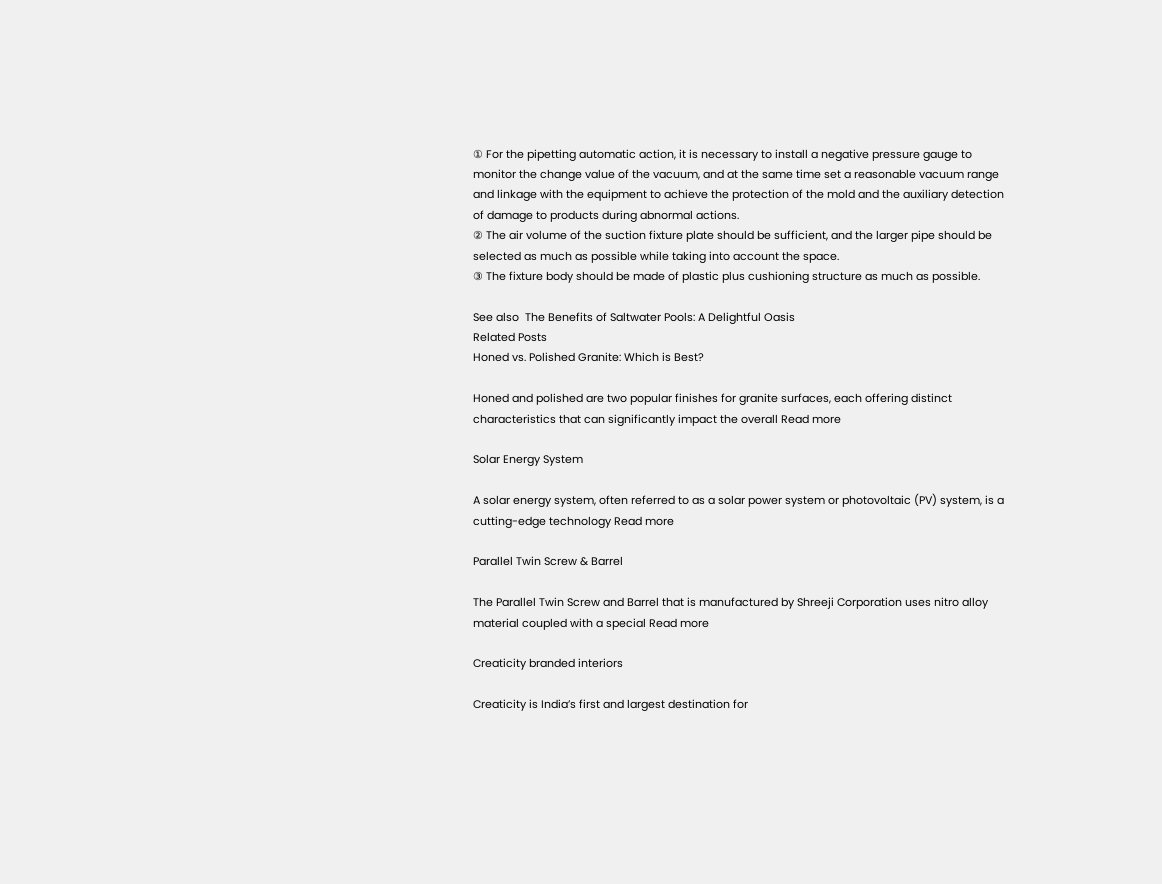① For the pipetting automatic action, it is necessary to install a negative pressure gauge to monitor the change value of the vacuum, and at the same time set a reasonable vacuum range and linkage with the equipment to achieve the protection of the mold and the auxiliary detection of damage to products during abnormal actions.
② The air volume of the suction fixture plate should be sufficient, and the larger pipe should be selected as much as possible while taking into account the space.
③ The fixture body should be made of plastic plus cushioning structure as much as possible.

See also  The Benefits of Saltwater Pools: A Delightful Oasis
Related Posts
Honed vs. Polished Granite: Which is Best?

Honed and polished are two popular finishes for granite surfaces, each offering distinct characteristics that can significantly impact the overall Read more

Solar Energy System

A solar energy system, often referred to as a solar power system or photovoltaic (PV) system, is a cutting-edge technology Read more

Parallel Twin Screw & Barrel

The Parallel Twin Screw and Barrel that is manufactured by Shreeji Corporation uses nitro alloy material coupled with a special Read more

Creaticity branded interiors

Creaticity is India’s first and largest destination for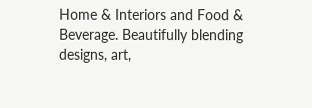Home & Interiors and Food & Beverage. Beautifully blending designs, art,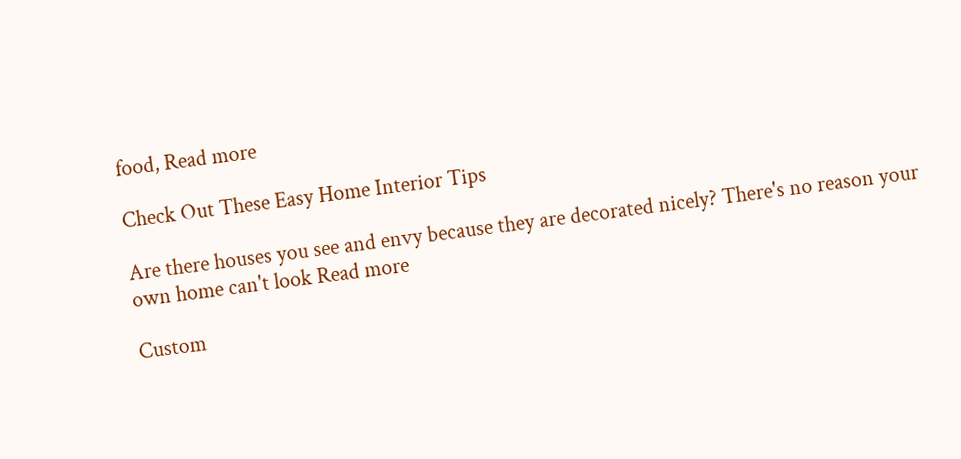food, Read more

Check Out These Easy Home Interior Tips

Are there houses you see and envy because they are decorated nicely? There's no reason your own home can't look Read more

Custom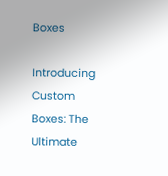Boxes

Introducing Custom Boxes: The Ultimate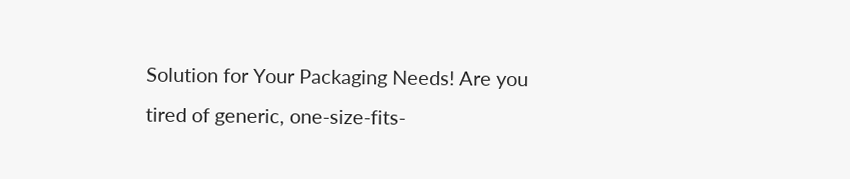Solution for Your Packaging Needs! Are you tired of generic, one-size-fits-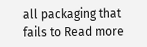all packaging that fails to Read more